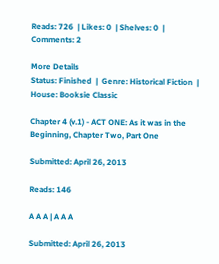Reads: 726  | Likes: 0  | Shelves: 0  | Comments: 2

More Details
Status: Finished  |  Genre: Historical Fiction  |  House: Booksie Classic

Chapter 4 (v.1) - ACT ONE: As it was in the Beginning, Chapter Two, Part One

Submitted: April 26, 2013

Reads: 146

A A A | A A A

Submitted: April 26, 2013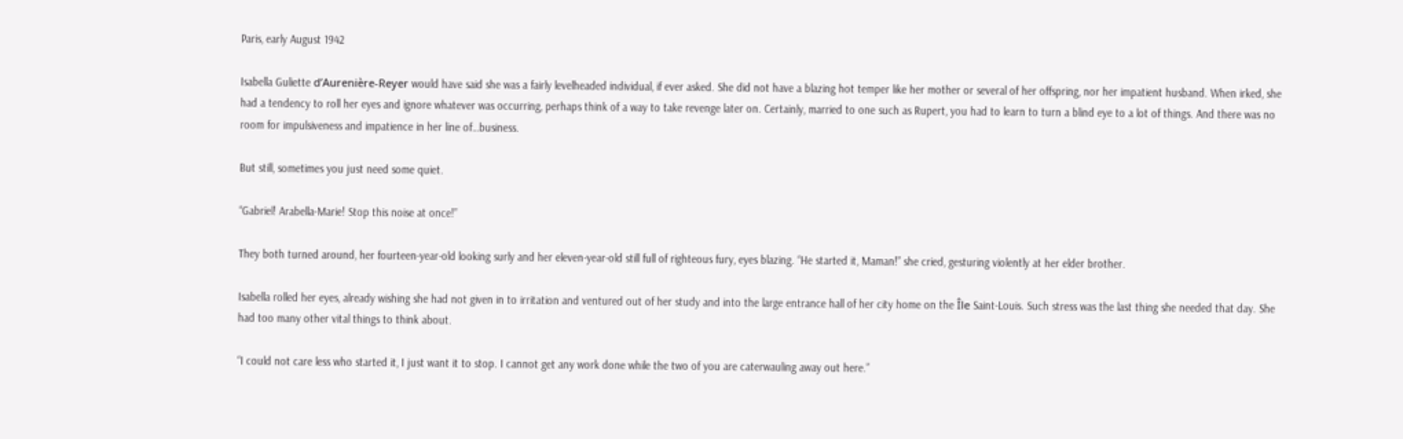Paris, early August 1942

Isabella Guliette d’Aurenière-Reyer would have said she was a fairly levelheaded individual, if ever asked. She did not have a blazing hot temper like her mother or several of her offspring, nor her impatient husband. When irked, she had a tendency to roll her eyes and ignore whatever was occurring, perhaps think of a way to take revenge later on. Certainly, married to one such as Rupert, you had to learn to turn a blind eye to a lot of things. And there was no room for impulsiveness and impatience in her line of…business.

But still, sometimes you just need some quiet.

“Gabriel! Arabella-Marie! Stop this noise at once!”

They both turned around, her fourteen-year-old looking surly and her eleven-year-old still full of righteous fury, eyes blazing. “He started it, Maman!” she cried, gesturing violently at her elder brother.

Isabella rolled her eyes, already wishing she had not given in to irritation and ventured out of her study and into the large entrance hall of her city home on the Île Saint-Louis. Such stress was the last thing she needed that day. She had too many other vital things to think about.

“I could not care less who started it, I just want it to stop. I cannot get any work done while the two of you are caterwauling away out here.”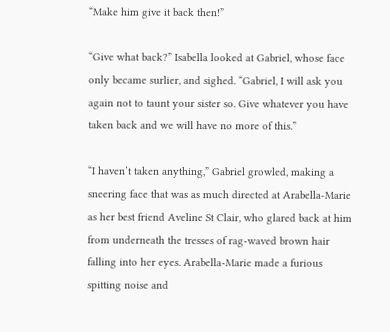“Make him give it back then!”

“Give what back?” Isabella looked at Gabriel, whose face only became surlier, and sighed. “Gabriel, I will ask you again not to taunt your sister so. Give whatever you have taken back and we will have no more of this.”

“I haven’t taken anything,” Gabriel growled, making a sneering face that was as much directed at Arabella-Marie as her best friend Aveline St Clair, who glared back at him from underneath the tresses of rag-waved brown hair falling into her eyes. Arabella-Marie made a furious spitting noise and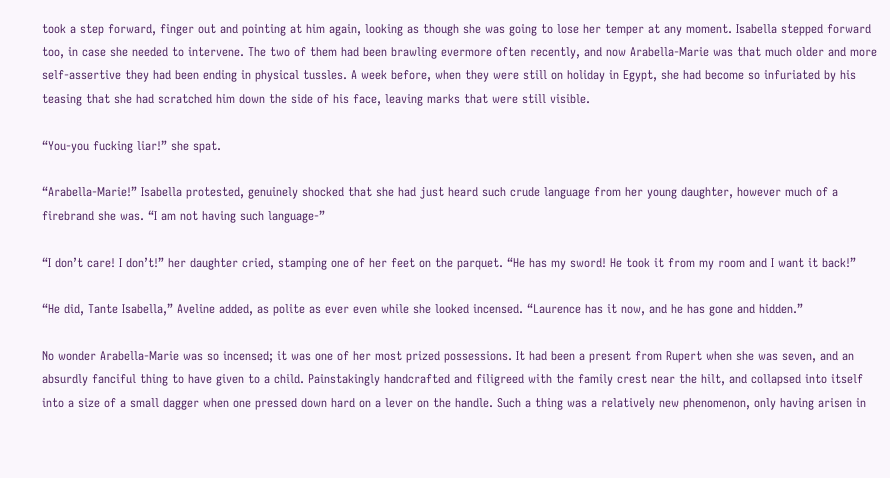took a step forward, finger out and pointing at him again, looking as though she was going to lose her temper at any moment. Isabella stepped forward too, in case she needed to intervene. The two of them had been brawling evermore often recently, and now Arabella-Marie was that much older and more self-assertive they had been ending in physical tussles. A week before, when they were still on holiday in Egypt, she had become so infuriated by his teasing that she had scratched him down the side of his face, leaving marks that were still visible.

“You-you fucking liar!” she spat.

“Arabella-Marie!” Isabella protested, genuinely shocked that she had just heard such crude language from her young daughter, however much of a firebrand she was. “I am not having such language-”

“I don’t care! I don’t!” her daughter cried, stamping one of her feet on the parquet. “He has my sword! He took it from my room and I want it back!”

“He did, Tante Isabella,” Aveline added, as polite as ever even while she looked incensed. “Laurence has it now, and he has gone and hidden.”

No wonder Arabella-Marie was so incensed; it was one of her most prized possessions. It had been a present from Rupert when she was seven, and an absurdly fanciful thing to have given to a child. Painstakingly handcrafted and filigreed with the family crest near the hilt, and collapsed into itself into a size of a small dagger when one pressed down hard on a lever on the handle. Such a thing was a relatively new phenomenon, only having arisen in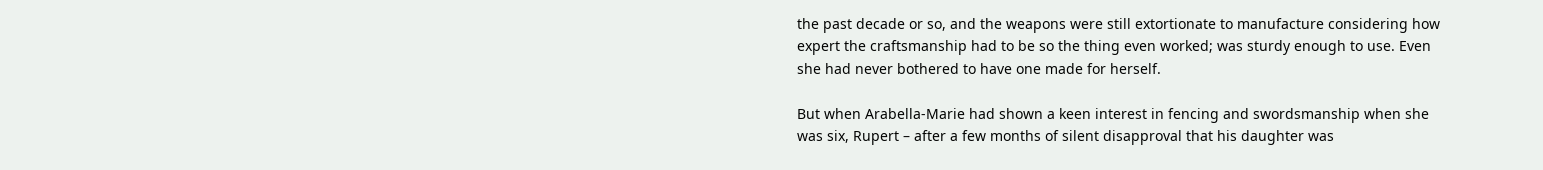the past decade or so, and the weapons were still extortionate to manufacture considering how expert the craftsmanship had to be so the thing even worked; was sturdy enough to use. Even she had never bothered to have one made for herself.

But when Arabella-Marie had shown a keen interest in fencing and swordsmanship when she was six, Rupert – after a few months of silent disapproval that his daughter was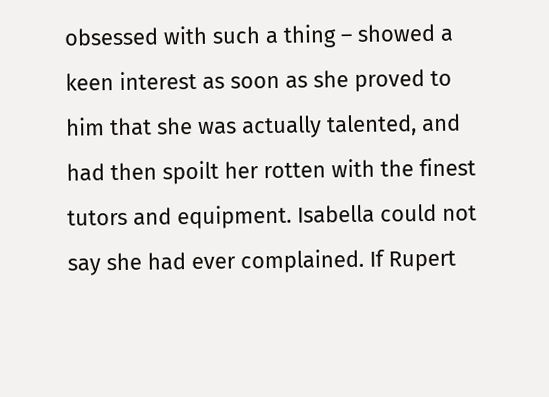obsessed with such a thing – showed a keen interest as soon as she proved to him that she was actually talented, and had then spoilt her rotten with the finest tutors and equipment. Isabella could not say she had ever complained. If Rupert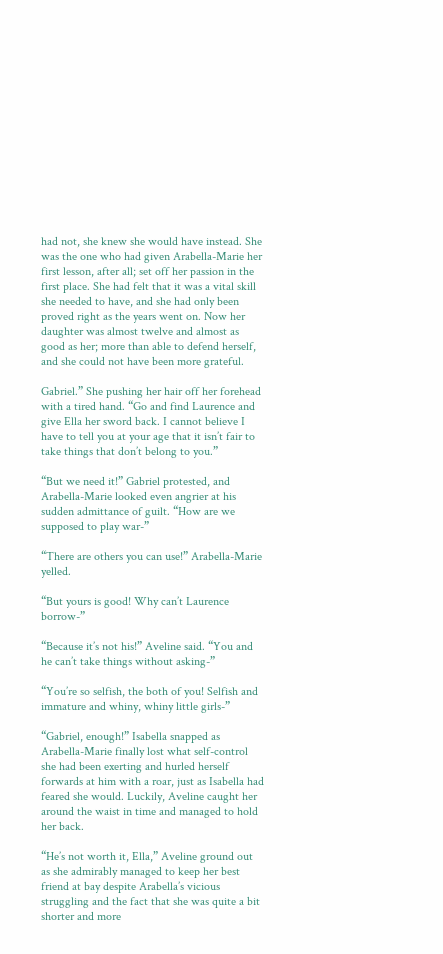had not, she knew she would have instead. She was the one who had given Arabella-Marie her first lesson, after all; set off her passion in the first place. She had felt that it was a vital skill she needed to have, and she had only been proved right as the years went on. Now her daughter was almost twelve and almost as good as her; more than able to defend herself, and she could not have been more grateful.

Gabriel.” She pushing her hair off her forehead with a tired hand. “Go and find Laurence and give Ella her sword back. I cannot believe I have to tell you at your age that it isn’t fair to take things that don’t belong to you.”

“But we need it!” Gabriel protested, and Arabella-Marie looked even angrier at his sudden admittance of guilt. “How are we supposed to play war-”

“There are others you can use!” Arabella-Marie yelled.

“But yours is good! Why can’t Laurence borrow-”

“Because it’s not his!” Aveline said. “You and he can’t take things without asking-”

“You’re so selfish, the both of you! Selfish and immature and whiny, whiny little girls-”

“Gabriel, enough!” Isabella snapped as Arabella-Marie finally lost what self-control she had been exerting and hurled herself forwards at him with a roar, just as Isabella had feared she would. Luckily, Aveline caught her around the waist in time and managed to hold her back.

“He’s not worth it, Ella,” Aveline ground out as she admirably managed to keep her best friend at bay despite Arabella’s vicious struggling and the fact that she was quite a bit shorter and more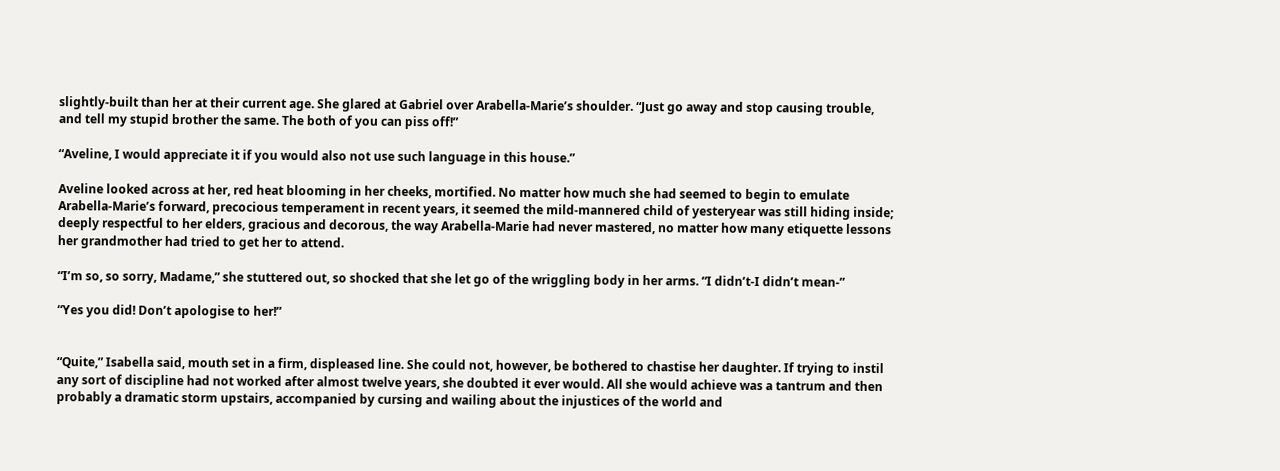slightly-built than her at their current age. She glared at Gabriel over Arabella-Marie’s shoulder. “Just go away and stop causing trouble, and tell my stupid brother the same. The both of you can piss off!”

“Aveline, I would appreciate it if you would also not use such language in this house.”

Aveline looked across at her, red heat blooming in her cheeks, mortified. No matter how much she had seemed to begin to emulate Arabella-Marie’s forward, precocious temperament in recent years, it seemed the mild-mannered child of yesteryear was still hiding inside; deeply respectful to her elders, gracious and decorous, the way Arabella-Marie had never mastered, no matter how many etiquette lessons her grandmother had tried to get her to attend.

“I’m so, so sorry, Madame,” she stuttered out, so shocked that she let go of the wriggling body in her arms. “I didn’t-I didn’t mean-”

“Yes you did! Don’t apologise to her!”


“Quite,” Isabella said, mouth set in a firm, displeased line. She could not, however, be bothered to chastise her daughter. If trying to instil any sort of discipline had not worked after almost twelve years, she doubted it ever would. All she would achieve was a tantrum and then probably a dramatic storm upstairs, accompanied by cursing and wailing about the injustices of the world and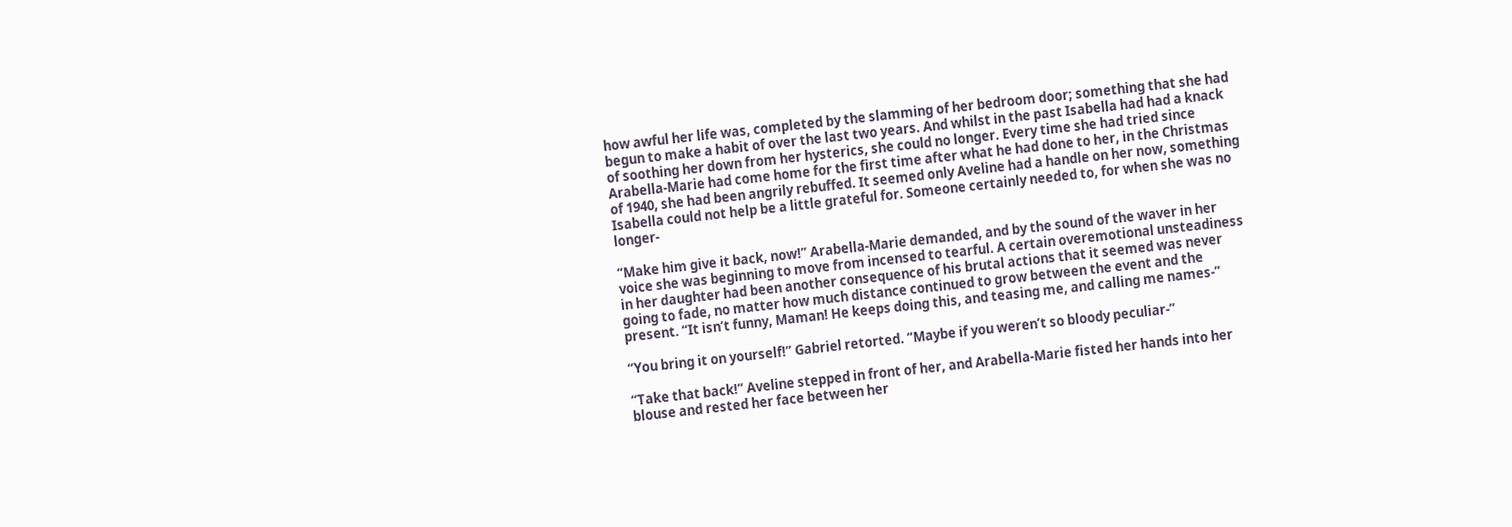how awful her life was, completed by the slamming of her bedroom door; something that she had begun to make a habit of over the last two years. And whilst in the past Isabella had had a knack of soothing her down from her hysterics, she could no longer. Every time she had tried since Arabella-Marie had come home for the first time after what he had done to her, in the Christmas of 1940, she had been angrily rebuffed. It seemed only Aveline had a handle on her now, something Isabella could not help be a little grateful for. Someone certainly needed to, for when she was no longer-

“Make him give it back, now!” Arabella-Marie demanded, and by the sound of the waver in her voice she was beginning to move from incensed to tearful. A certain overemotional unsteadiness in her daughter had been another consequence of his brutal actions that it seemed was never going to fade, no matter how much distance continued to grow between the event and the present. “It isn’t funny, Maman! He keeps doing this, and teasing me, and calling me names-”

“You bring it on yourself!” Gabriel retorted. “Maybe if you weren’t so bloody peculiar-”

“Take that back!” Aveline stepped in front of her, and Arabella-Marie fisted her hands into her blouse and rested her face between her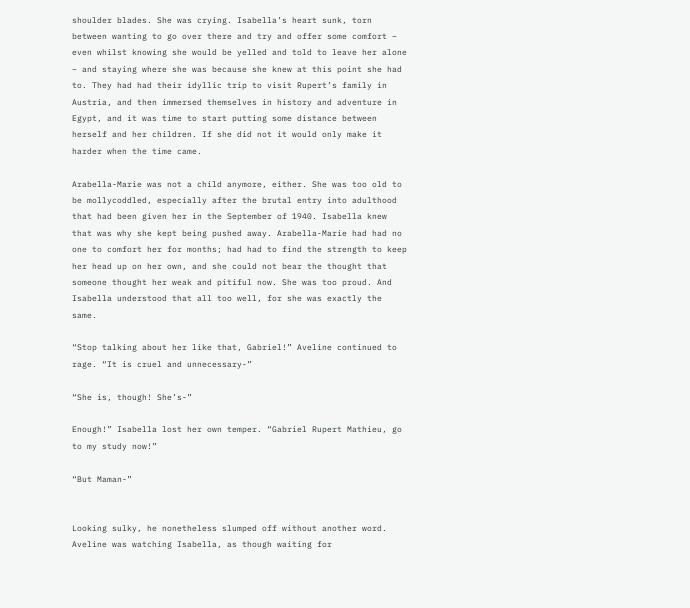shoulder blades. She was crying. Isabella’s heart sunk, torn between wanting to go over there and try and offer some comfort – even whilst knowing she would be yelled and told to leave her alone – and staying where she was because she knew at this point she had to. They had had their idyllic trip to visit Rupert’s family in Austria, and then immersed themselves in history and adventure in Egypt, and it was time to start putting some distance between herself and her children. If she did not it would only make it harder when the time came.

Arabella-Marie was not a child anymore, either. She was too old to be mollycoddled, especially after the brutal entry into adulthood that had been given her in the September of 1940. Isabella knew that was why she kept being pushed away. Arabella-Marie had had no one to comfort her for months; had had to find the strength to keep her head up on her own, and she could not bear the thought that someone thought her weak and pitiful now. She was too proud. And Isabella understood that all too well, for she was exactly the same.

“Stop talking about her like that, Gabriel!” Aveline continued to rage. “It is cruel and unnecessary-”

“She is, though! She’s-”

Enough!” Isabella lost her own temper. “Gabriel Rupert Mathieu, go to my study now!”

“But Maman-”


Looking sulky, he nonetheless slumped off without another word. Aveline was watching Isabella, as though waiting for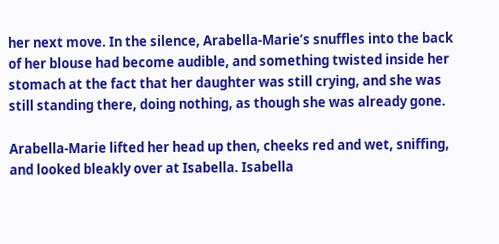her next move. In the silence, Arabella-Marie’s snuffles into the back of her blouse had become audible, and something twisted inside her stomach at the fact that her daughter was still crying, and she was still standing there, doing nothing, as though she was already gone.

Arabella-Marie lifted her head up then, cheeks red and wet, sniffing, and looked bleakly over at Isabella. Isabella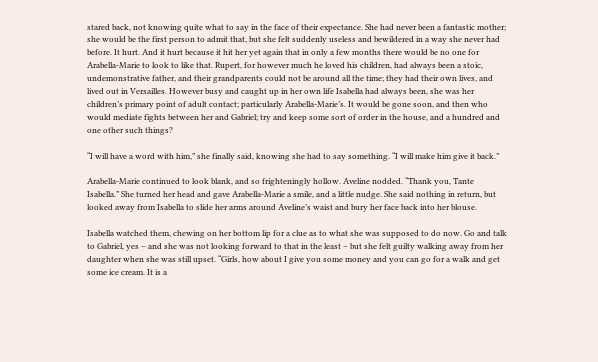stared back, not knowing quite what to say in the face of their expectance. She had never been a fantastic mother; she would be the first person to admit that, but she felt suddenly useless and bewildered in a way she never had before. It hurt. And it hurt because it hit her yet again that in only a few months there would be no one for Arabella-Marie to look to like that. Rupert, for however much he loved his children, had always been a stoic, undemonstrative father, and their grandparents could not be around all the time; they had their own lives, and lived out in Versailles. However busy and caught up in her own life Isabella had always been, she was her children’s primary point of adult contact; particularly Arabella-Marie’s. It would be gone soon, and then who would mediate fights between her and Gabriel; try and keep some sort of order in the house, and a hundred and one other such things?

“I will have a word with him,” she finally said, knowing she had to say something. “I will make him give it back.”

Arabella-Marie continued to look blank, and so frighteningly hollow. Aveline nodded. “Thank you, Tante Isabella.” She turned her head and gave Arabella-Marie a smile, and a little nudge. She said nothing in return, but looked away from Isabella to slide her arms around Aveline’s waist and bury her face back into her blouse.

Isabella watched them, chewing on her bottom lip for a clue as to what she was supposed to do now. Go and talk to Gabriel, yes – and she was not looking forward to that in the least – but she felt guilty walking away from her daughter when she was still upset. “Girls, how about I give you some money and you can go for a walk and get some ice cream. It is a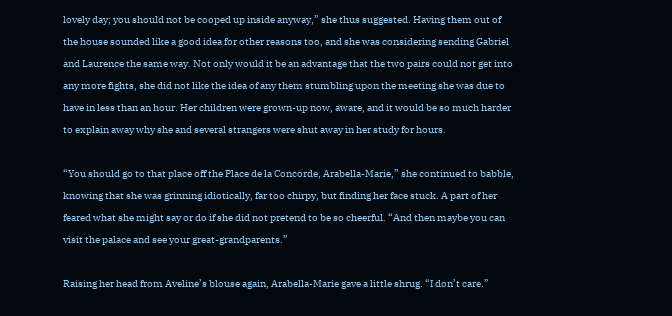lovely day; you should not be cooped up inside anyway,” she thus suggested. Having them out of the house sounded like a good idea for other reasons too, and she was considering sending Gabriel and Laurence the same way. Not only would it be an advantage that the two pairs could not get into any more fights, she did not like the idea of any them stumbling upon the meeting she was due to have in less than an hour. Her children were grown-up now, aware, and it would be so much harder to explain away why she and several strangers were shut away in her study for hours.

“You should go to that place off the Place de la Concorde, Arabella-Marie,” she continued to babble, knowing that she was grinning idiotically, far too chirpy, but finding her face stuck. A part of her feared what she might say or do if she did not pretend to be so cheerful. “And then maybe you can visit the palace and see your great-grandparents.”

Raising her head from Aveline’s blouse again, Arabella-Marie gave a little shrug. “I don’t care.”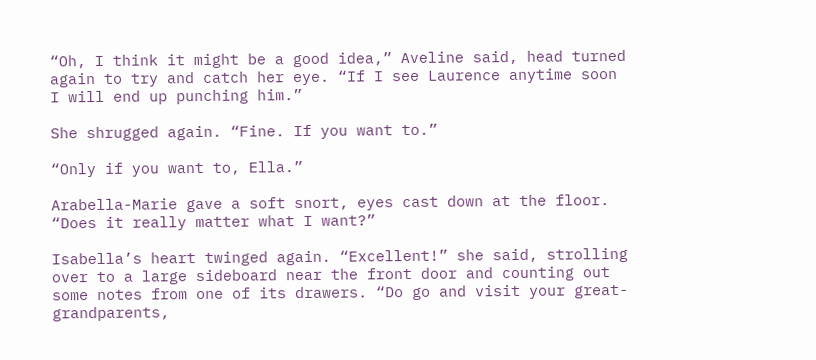“Oh, I think it might be a good idea,” Aveline said, head turned again to try and catch her eye. “If I see Laurence anytime soon I will end up punching him.”

She shrugged again. “Fine. If you want to.”

“Only if you want to, Ella.”

Arabella-Marie gave a soft snort, eyes cast down at the floor. “Does it really matter what I want?”

Isabella’s heart twinged again. “Excellent!” she said, strolling over to a large sideboard near the front door and counting out some notes from one of its drawers. “Do go and visit your great-grandparents,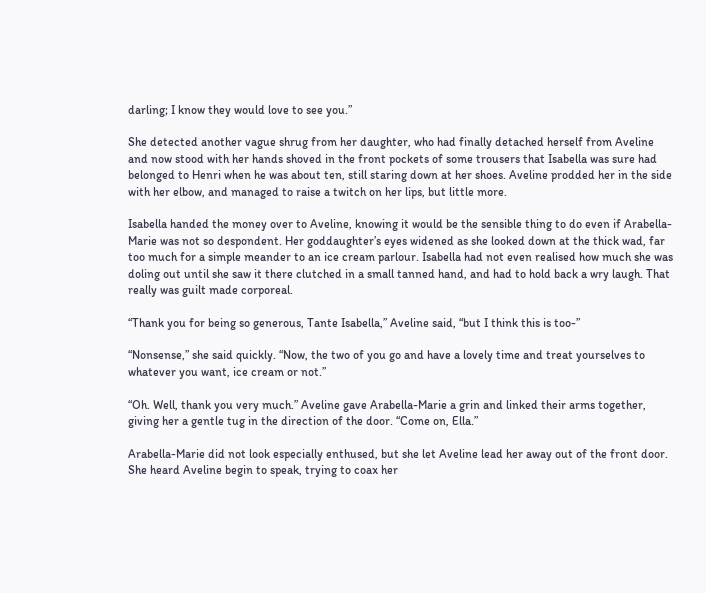darling; I know they would love to see you.”

She detected another vague shrug from her daughter, who had finally detached herself from Aveline and now stood with her hands shoved in the front pockets of some trousers that Isabella was sure had belonged to Henri when he was about ten, still staring down at her shoes. Aveline prodded her in the side with her elbow, and managed to raise a twitch on her lips, but little more.

Isabella handed the money over to Aveline, knowing it would be the sensible thing to do even if Arabella-Marie was not so despondent. Her goddaughter’s eyes widened as she looked down at the thick wad, far too much for a simple meander to an ice cream parlour. Isabella had not even realised how much she was doling out until she saw it there clutched in a small tanned hand, and had to hold back a wry laugh. That really was guilt made corporeal.

“Thank you for being so generous, Tante Isabella,” Aveline said, “but I think this is too-”

“Nonsense,” she said quickly. “Now, the two of you go and have a lovely time and treat yourselves to whatever you want, ice cream or not.”

“Oh. Well, thank you very much.” Aveline gave Arabella-Marie a grin and linked their arms together, giving her a gentle tug in the direction of the door. “Come on, Ella.”

Arabella-Marie did not look especially enthused, but she let Aveline lead her away out of the front door. She heard Aveline begin to speak, trying to coax her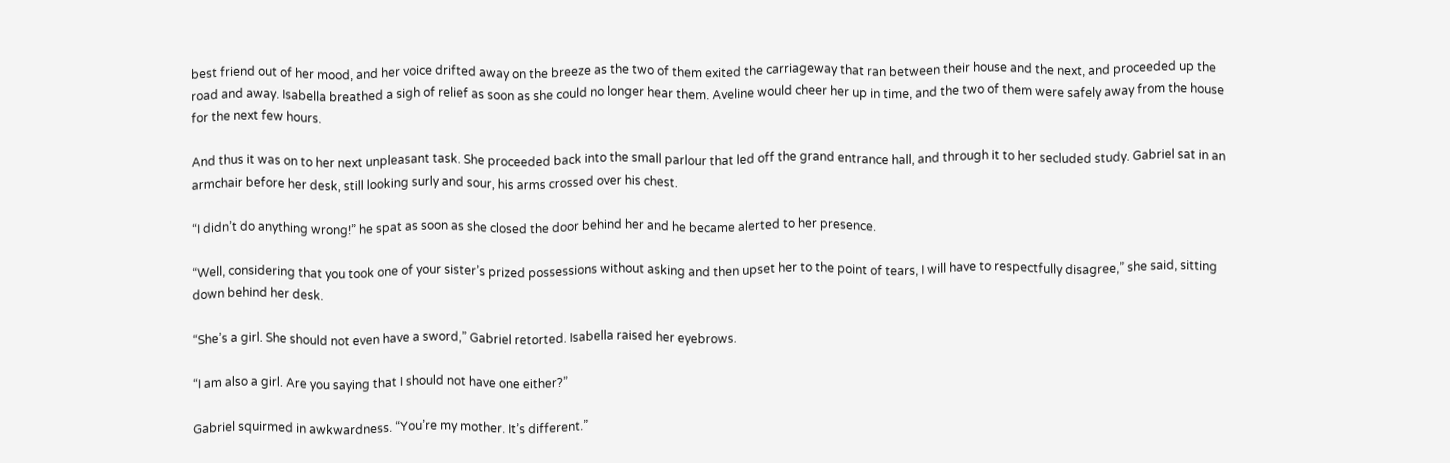best friend out of her mood, and her voice drifted away on the breeze as the two of them exited the carriageway that ran between their house and the next, and proceeded up the road and away. Isabella breathed a sigh of relief as soon as she could no longer hear them. Aveline would cheer her up in time, and the two of them were safely away from the house for the next few hours.

And thus it was on to her next unpleasant task. She proceeded back into the small parlour that led off the grand entrance hall, and through it to her secluded study. Gabriel sat in an armchair before her desk, still looking surly and sour, his arms crossed over his chest.

“I didn’t do anything wrong!” he spat as soon as she closed the door behind her and he became alerted to her presence.

“Well, considering that you took one of your sister’s prized possessions without asking and then upset her to the point of tears, I will have to respectfully disagree,” she said, sitting down behind her desk.

“She’s a girl. She should not even have a sword,” Gabriel retorted. Isabella raised her eyebrows.

“I am also a girl. Are you saying that I should not have one either?”

Gabriel squirmed in awkwardness. “You’re my mother. It’s different.”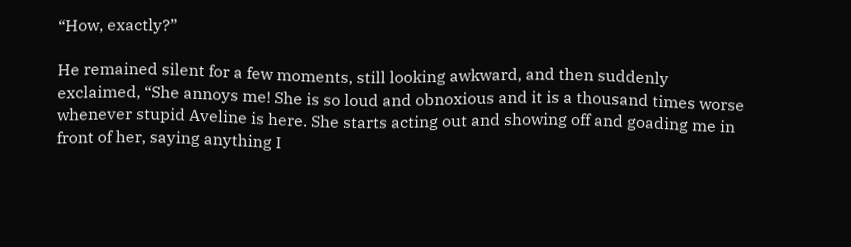“How, exactly?”

He remained silent for a few moments, still looking awkward, and then suddenly exclaimed, “She annoys me! She is so loud and obnoxious and it is a thousand times worse whenever stupid Aveline is here. She starts acting out and showing off and goading me in front of her, saying anything I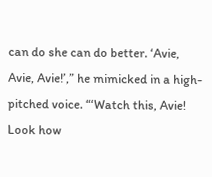can do she can do better. ‘Avie, Avie, Avie!’,” he mimicked in a high-pitched voice. “‘Watch this, Avie! Look how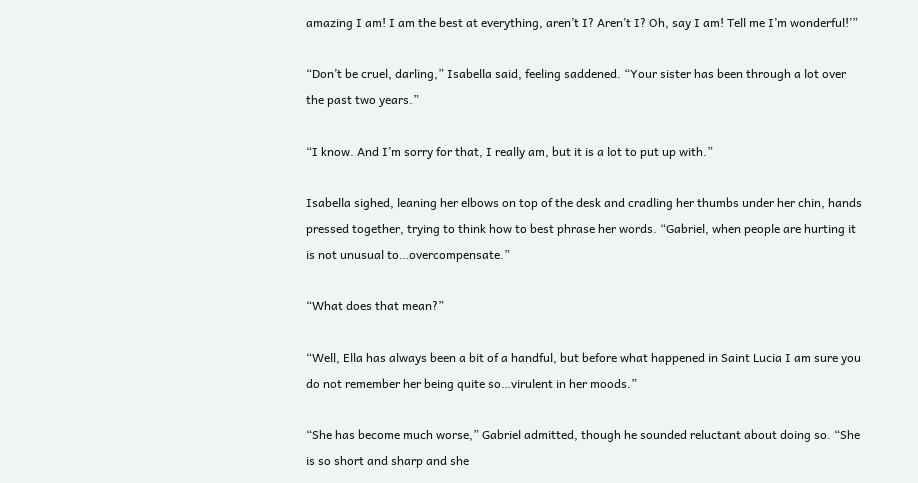amazing I am! I am the best at everything, aren’t I? Aren’t I? Oh, say I am! Tell me I’m wonderful!’”

“Don’t be cruel, darling,” Isabella said, feeling saddened. “Your sister has been through a lot over the past two years.”

“I know. And I’m sorry for that, I really am, but it is a lot to put up with.”

Isabella sighed, leaning her elbows on top of the desk and cradling her thumbs under her chin, hands pressed together, trying to think how to best phrase her words. “Gabriel, when people are hurting it is not unusual to…overcompensate.”

“What does that mean?”

“Well, Ella has always been a bit of a handful, but before what happened in Saint Lucia I am sure you do not remember her being quite so…virulent in her moods.”

“She has become much worse,” Gabriel admitted, though he sounded reluctant about doing so. “She is so short and sharp and she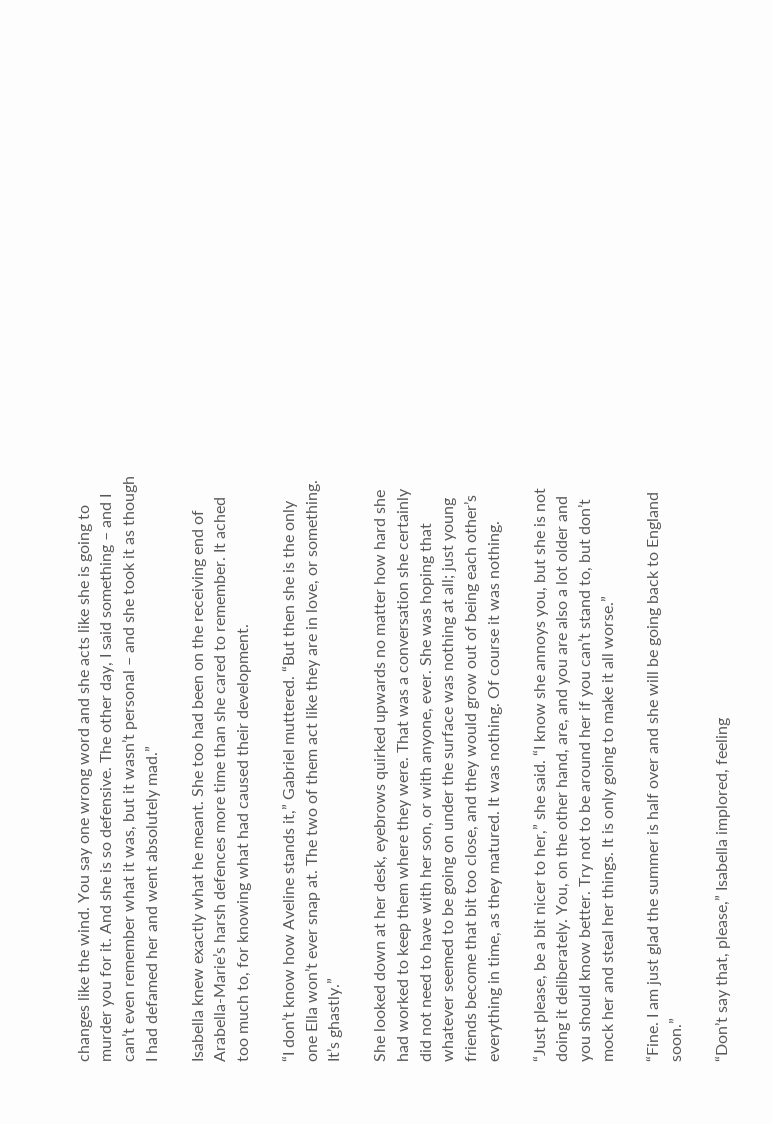changes like the wind. You say one wrong word and she acts like she is going to murder you for it. And she is so defensive. The other day, I said something – and I can’t even remember what it was, but it wasn’t personal – and she took it as though I had defamed her and went absolutely mad.”

Isabella knew exactly what he meant. She too had been on the receiving end of Arabella-Marie’s harsh defences more time than she cared to remember. It ached too much to, for knowing what had caused their development.

“I don’t know how Aveline stands it,” Gabriel muttered. “But then she is the only one Ella won’t ever snap at. The two of them act like they are in love, or something. It’s ghastly.”

She looked down at her desk, eyebrows quirked upwards no matter how hard she had worked to keep them where they were. That was a conversation she certainly did not need to have with her son, or with anyone, ever. She was hoping that whatever seemed to be going on under the surface was nothing at all; just young friends become that bit too close, and they would grow out of being each other’s everything in time, as they matured. It was nothing. Of course it was nothing.

“Just please, be a bit nicer to her,” she said. “I know she annoys you, but she is not doing it deliberately. You, on the other hand, are, and you are also a lot older and you should know better. Try not to be around her if you can’t stand to, but don’t mock her and steal her things. It is only going to make it all worse.”

“Fine. I am just glad the summer is half over and she will be going back to England soon.”

“Don’t say that, please,” Isabella implored, feeling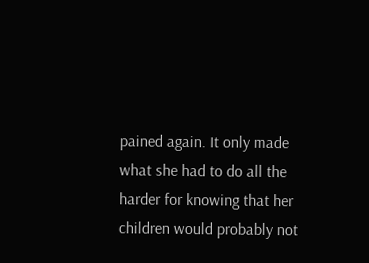pained again. It only made what she had to do all the harder for knowing that her children would probably not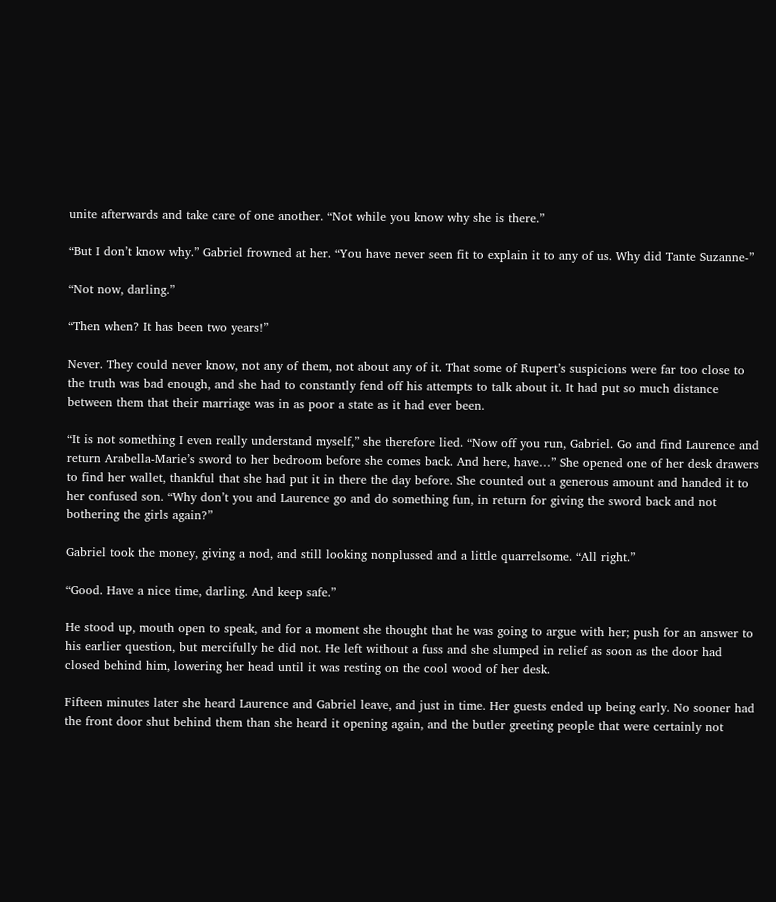unite afterwards and take care of one another. “Not while you know why she is there.”

“But I don’t know why.” Gabriel frowned at her. “You have never seen fit to explain it to any of us. Why did Tante Suzanne-”

“Not now, darling.”

“Then when? It has been two years!”

Never. They could never know, not any of them, not about any of it. That some of Rupert’s suspicions were far too close to the truth was bad enough, and she had to constantly fend off his attempts to talk about it. It had put so much distance between them that their marriage was in as poor a state as it had ever been.

“It is not something I even really understand myself,” she therefore lied. “Now off you run, Gabriel. Go and find Laurence and return Arabella-Marie’s sword to her bedroom before she comes back. And here, have…” She opened one of her desk drawers to find her wallet, thankful that she had put it in there the day before. She counted out a generous amount and handed it to her confused son. “Why don’t you and Laurence go and do something fun, in return for giving the sword back and not bothering the girls again?”

Gabriel took the money, giving a nod, and still looking nonplussed and a little quarrelsome. “All right.”

“Good. Have a nice time, darling. And keep safe.”

He stood up, mouth open to speak, and for a moment she thought that he was going to argue with her; push for an answer to his earlier question, but mercifully he did not. He left without a fuss and she slumped in relief as soon as the door had closed behind him, lowering her head until it was resting on the cool wood of her desk.

Fifteen minutes later she heard Laurence and Gabriel leave, and just in time. Her guests ended up being early. No sooner had the front door shut behind them than she heard it opening again, and the butler greeting people that were certainly not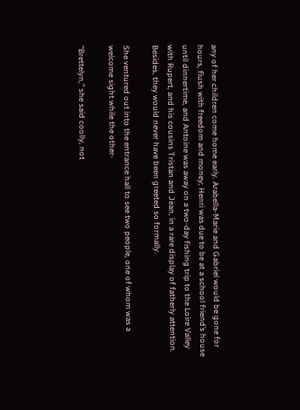any of her children come home early. Arabella-Marie and Gabriel would be gone for hours, flush with freedom and money; Henri was due to be at a school friend’s house until dinnertime, and Antoine was away on a two-day fishing trip to the Loire Valley with Rupert, and his cousins Tristan and Jean, in a rare display of fatherly attention. Besides, they would never have been greeted so formally.

She ventured out into the entrance hall to see two people, one of whom was a welcome sight while the other-

“Brettelyn,” she said coolly, not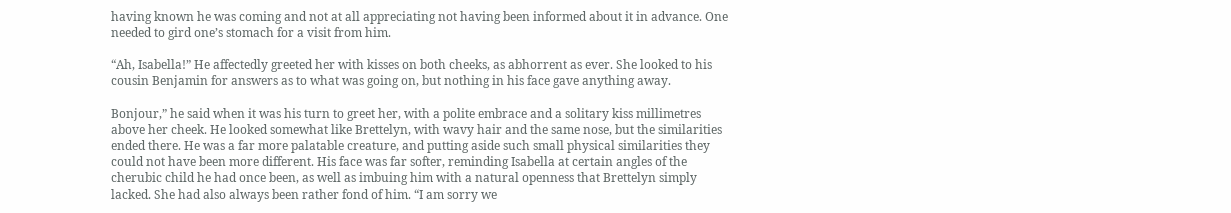having known he was coming and not at all appreciating not having been informed about it in advance. One needed to gird one’s stomach for a visit from him.

“Ah, Isabella!” He affectedly greeted her with kisses on both cheeks, as abhorrent as ever. She looked to his cousin Benjamin for answers as to what was going on, but nothing in his face gave anything away.

Bonjour,” he said when it was his turn to greet her, with a polite embrace and a solitary kiss millimetres above her cheek. He looked somewhat like Brettelyn, with wavy hair and the same nose, but the similarities ended there. He was a far more palatable creature, and putting aside such small physical similarities they could not have been more different. His face was far softer, reminding Isabella at certain angles of the cherubic child he had once been, as well as imbuing him with a natural openness that Brettelyn simply lacked. She had also always been rather fond of him. “I am sorry we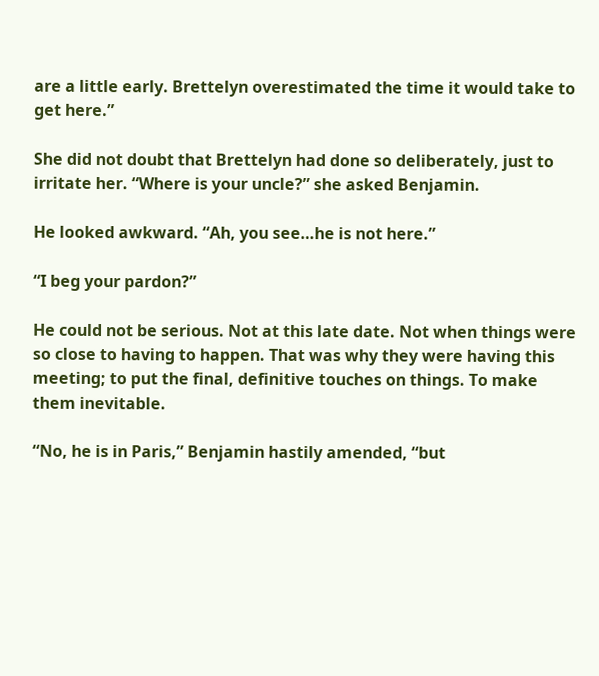are a little early. Brettelyn overestimated the time it would take to get here.”

She did not doubt that Brettelyn had done so deliberately, just to irritate her. “Where is your uncle?” she asked Benjamin.

He looked awkward. “Ah, you see…he is not here.”

“I beg your pardon?”

He could not be serious. Not at this late date. Not when things were so close to having to happen. That was why they were having this meeting; to put the final, definitive touches on things. To make them inevitable.

“No, he is in Paris,” Benjamin hastily amended, “but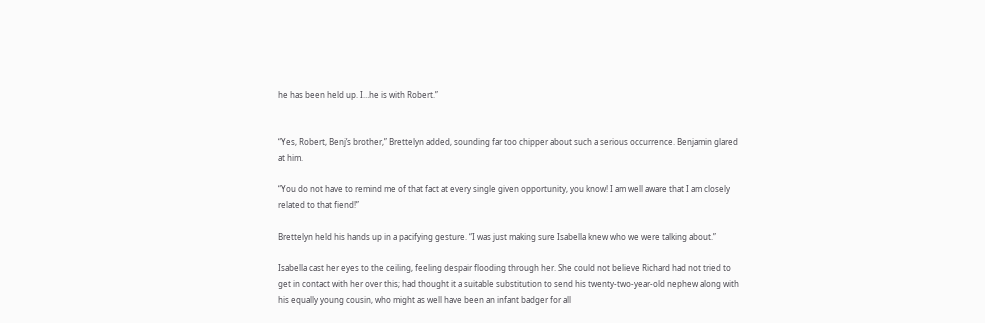he has been held up. I…he is with Robert.”


“Yes, Robert, Benj’s brother,” Brettelyn added, sounding far too chipper about such a serious occurrence. Benjamin glared at him.

“You do not have to remind me of that fact at every single given opportunity, you know! I am well aware that I am closely related to that fiend!”

Brettelyn held his hands up in a pacifying gesture. “I was just making sure Isabella knew who we were talking about.”

Isabella cast her eyes to the ceiling, feeling despair flooding through her. She could not believe Richard had not tried to get in contact with her over this; had thought it a suitable substitution to send his twenty-two-year-old nephew along with his equally young cousin, who might as well have been an infant badger for all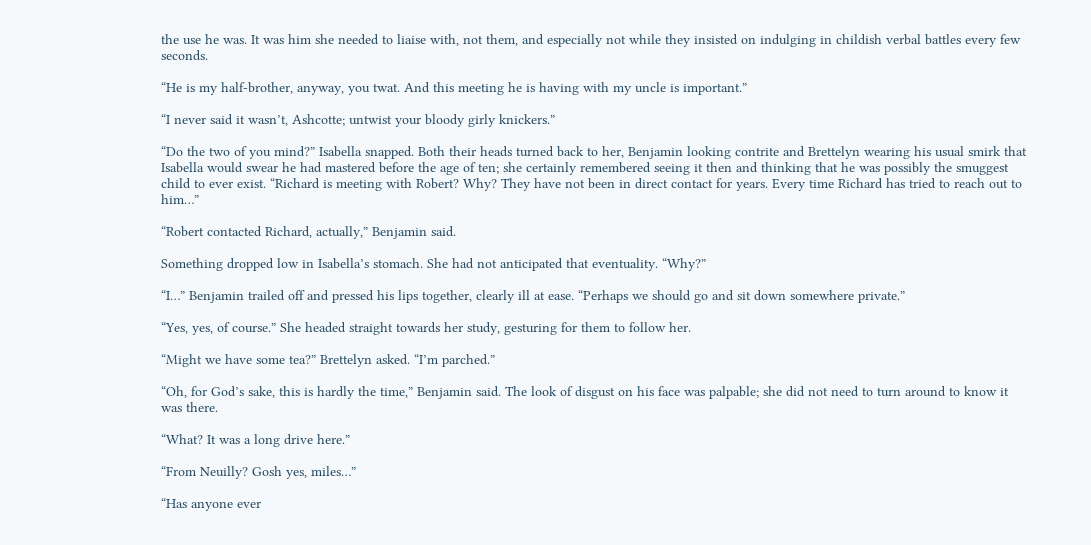the use he was. It was him she needed to liaise with, not them, and especially not while they insisted on indulging in childish verbal battles every few seconds.

“He is my half-brother, anyway, you twat. And this meeting he is having with my uncle is important.”

“I never said it wasn’t, Ashcotte; untwist your bloody girly knickers.”

“Do the two of you mind?” Isabella snapped. Both their heads turned back to her, Benjamin looking contrite and Brettelyn wearing his usual smirk that Isabella would swear he had mastered before the age of ten; she certainly remembered seeing it then and thinking that he was possibly the smuggest child to ever exist. “Richard is meeting with Robert? Why? They have not been in direct contact for years. Every time Richard has tried to reach out to him…”

“Robert contacted Richard, actually,” Benjamin said.

Something dropped low in Isabella’s stomach. She had not anticipated that eventuality. “Why?”

“I…” Benjamin trailed off and pressed his lips together, clearly ill at ease. “Perhaps we should go and sit down somewhere private.”

“Yes, yes, of course.” She headed straight towards her study, gesturing for them to follow her.

“Might we have some tea?” Brettelyn asked. “I’m parched.”

“Oh, for God’s sake, this is hardly the time,” Benjamin said. The look of disgust on his face was palpable; she did not need to turn around to know it was there.

“What? It was a long drive here.”

“From Neuilly? Gosh yes, miles…”

“Has anyone ever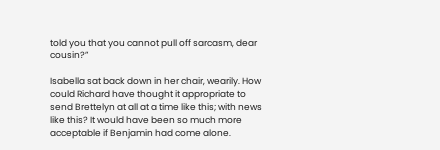told you that you cannot pull off sarcasm, dear cousin?”

Isabella sat back down in her chair, wearily. How could Richard have thought it appropriate to send Brettelyn at all at a time like this; with news like this? It would have been so much more acceptable if Benjamin had come alone.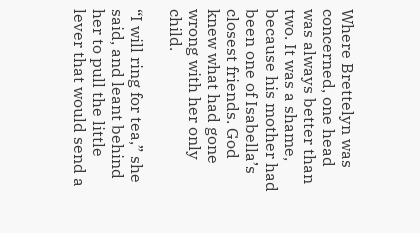Where Brettelyn was concerned, one head was always better than two. It was a shame, because his mother had been one of Isabella’s closest friends. God knew what had gone wrong with her only child.

“I will ring for tea,” she said, and leant behind her to pull the little lever that would send a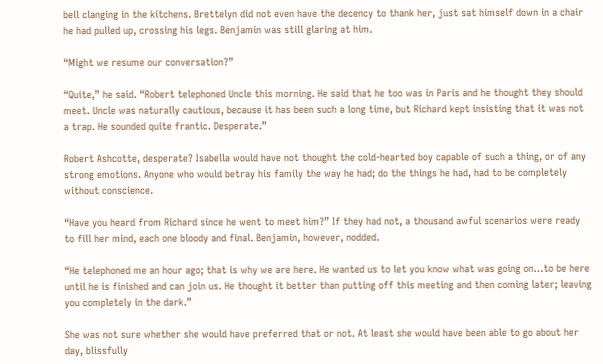bell clanging in the kitchens. Brettelyn did not even have the decency to thank her, just sat himself down in a chair he had pulled up, crossing his legs. Benjamin was still glaring at him.

“Might we resume our conversation?”

“Quite,” he said. “Robert telephoned Uncle this morning. He said that he too was in Paris and he thought they should meet. Uncle was naturally cautious, because it has been such a long time, but Richard kept insisting that it was not a trap. He sounded quite frantic. Desperate.”

Robert Ashcotte, desperate? Isabella would have not thought the cold-hearted boy capable of such a thing, or of any strong emotions. Anyone who would betray his family the way he had; do the things he had, had to be completely without conscience.

“Have you heard from Richard since he went to meet him?” If they had not, a thousand awful scenarios were ready to fill her mind, each one bloody and final. Benjamin, however, nodded.

“He telephoned me an hour ago; that is why we are here. He wanted us to let you know what was going on…to be here until he is finished and can join us. He thought it better than putting off this meeting and then coming later; leaving you completely in the dark.”

She was not sure whether she would have preferred that or not. At least she would have been able to go about her day, blissfully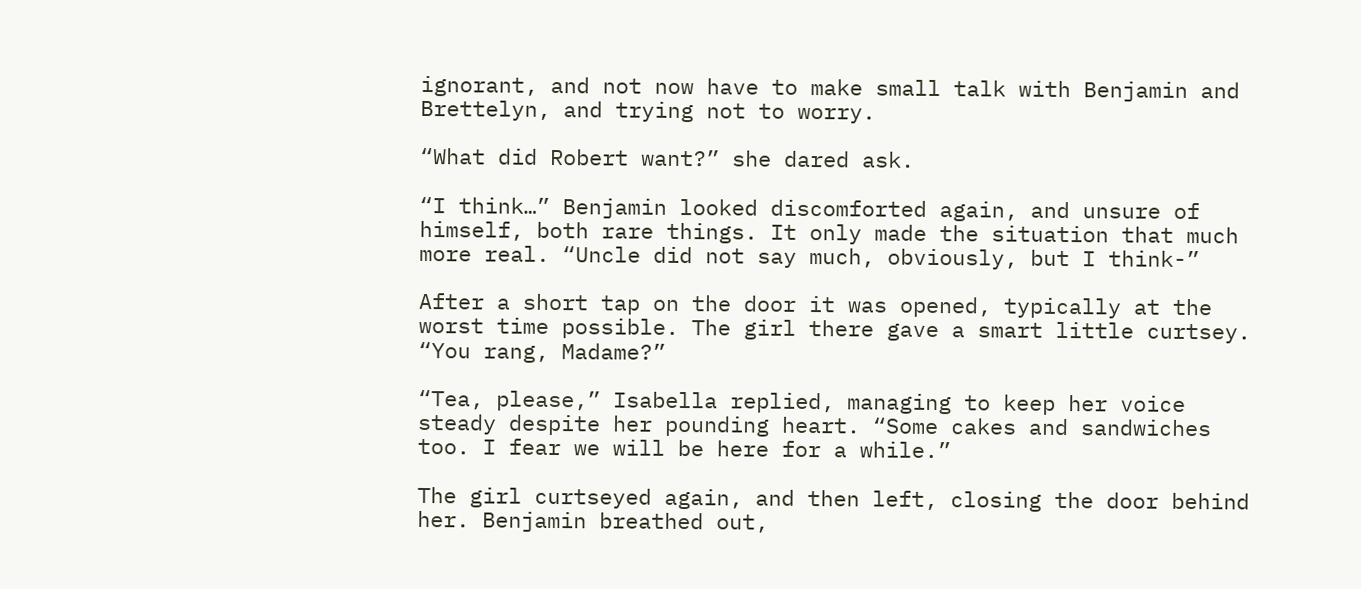ignorant, and not now have to make small talk with Benjamin and Brettelyn, and trying not to worry.

“What did Robert want?” she dared ask.

“I think…” Benjamin looked discomforted again, and unsure of himself, both rare things. It only made the situation that much more real. “Uncle did not say much, obviously, but I think-”

After a short tap on the door it was opened, typically at the worst time possible. The girl there gave a smart little curtsey. “You rang, Madame?”

“Tea, please,” Isabella replied, managing to keep her voice steady despite her pounding heart. “Some cakes and sandwiches too. I fear we will be here for a while.”

The girl curtseyed again, and then left, closing the door behind her. Benjamin breathed out,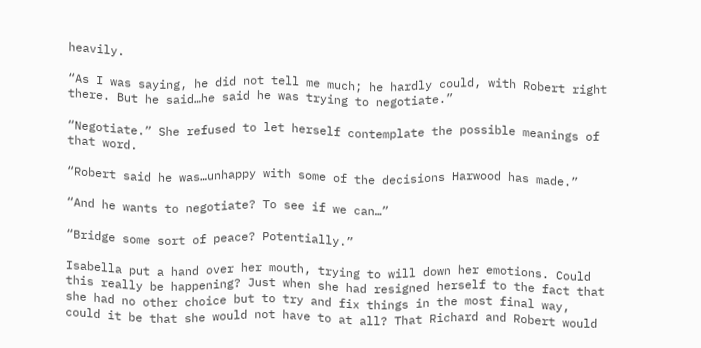heavily.

“As I was saying, he did not tell me much; he hardly could, with Robert right there. But he said…he said he was trying to negotiate.”

“Negotiate.” She refused to let herself contemplate the possible meanings of that word.

“Robert said he was…unhappy with some of the decisions Harwood has made.”

“And he wants to negotiate? To see if we can…”

“Bridge some sort of peace? Potentially.”

Isabella put a hand over her mouth, trying to will down her emotions. Could this really be happening? Just when she had resigned herself to the fact that she had no other choice but to try and fix things in the most final way, could it be that she would not have to at all? That Richard and Robert would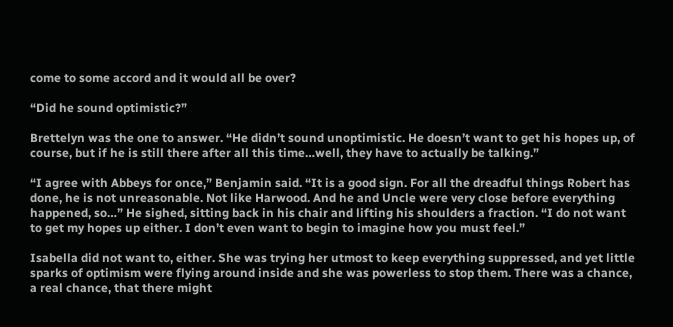come to some accord and it would all be over?

“Did he sound optimistic?”

Brettelyn was the one to answer. “He didn’t sound unoptimistic. He doesn’t want to get his hopes up, of course, but if he is still there after all this time…well, they have to actually be talking.”

“I agree with Abbeys for once,” Benjamin said. “It is a good sign. For all the dreadful things Robert has done, he is not unreasonable. Not like Harwood. And he and Uncle were very close before everything happened, so…” He sighed, sitting back in his chair and lifting his shoulders a fraction. “I do not want to get my hopes up either. I don’t even want to begin to imagine how you must feel.”

Isabella did not want to, either. She was trying her utmost to keep everything suppressed, and yet little sparks of optimism were flying around inside and she was powerless to stop them. There was a chance, a real chance, that there might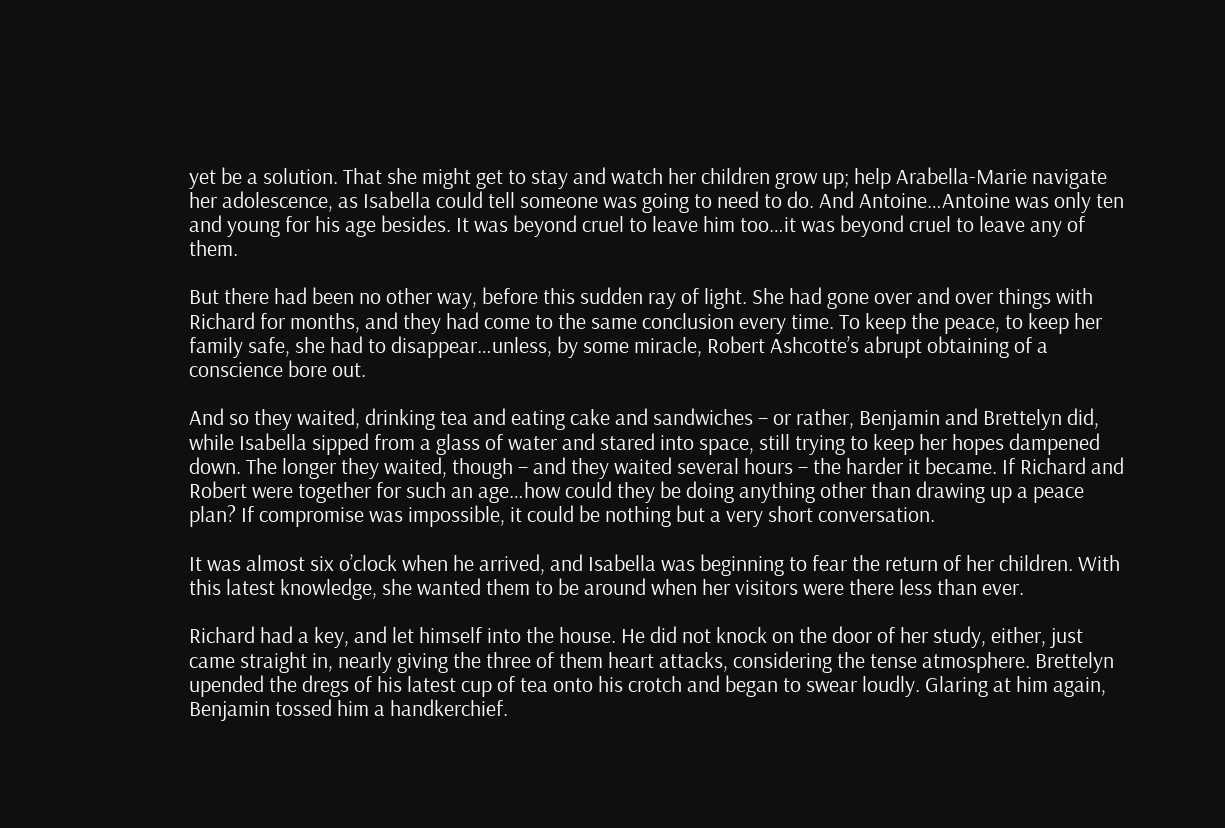yet be a solution. That she might get to stay and watch her children grow up; help Arabella-Marie navigate her adolescence, as Isabella could tell someone was going to need to do. And Antoine…Antoine was only ten and young for his age besides. It was beyond cruel to leave him too…it was beyond cruel to leave any of them.

But there had been no other way, before this sudden ray of light. She had gone over and over things with Richard for months, and they had come to the same conclusion every time. To keep the peace, to keep her family safe, she had to disappear…unless, by some miracle, Robert Ashcotte’s abrupt obtaining of a conscience bore out.

And so they waited, drinking tea and eating cake and sandwiches – or rather, Benjamin and Brettelyn did, while Isabella sipped from a glass of water and stared into space, still trying to keep her hopes dampened down. The longer they waited, though – and they waited several hours – the harder it became. If Richard and Robert were together for such an age…how could they be doing anything other than drawing up a peace plan? If compromise was impossible, it could be nothing but a very short conversation.

It was almost six o’clock when he arrived, and Isabella was beginning to fear the return of her children. With this latest knowledge, she wanted them to be around when her visitors were there less than ever.

Richard had a key, and let himself into the house. He did not knock on the door of her study, either, just came straight in, nearly giving the three of them heart attacks, considering the tense atmosphere. Brettelyn upended the dregs of his latest cup of tea onto his crotch and began to swear loudly. Glaring at him again, Benjamin tossed him a handkerchief.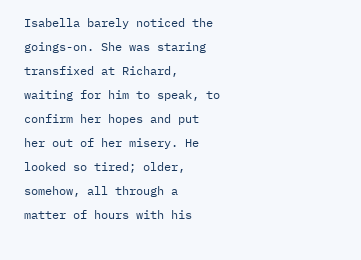Isabella barely noticed the goings-on. She was staring transfixed at Richard, waiting for him to speak, to confirm her hopes and put her out of her misery. He looked so tired; older, somehow, all through a matter of hours with his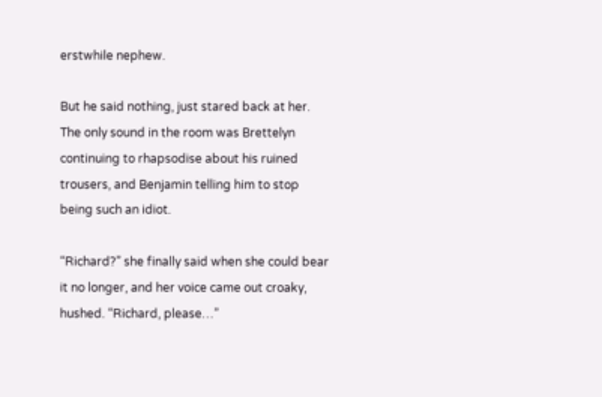erstwhile nephew.

But he said nothing, just stared back at her. The only sound in the room was Brettelyn continuing to rhapsodise about his ruined trousers, and Benjamin telling him to stop being such an idiot.

“Richard?” she finally said when she could bear it no longer, and her voice came out croaky, hushed. “Richard, please…”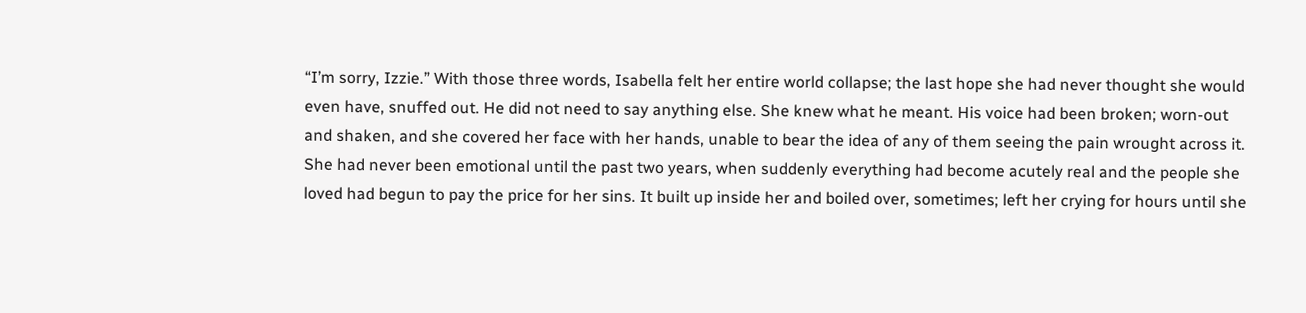“I’m sorry, Izzie.” With those three words, Isabella felt her entire world collapse; the last hope she had never thought she would even have, snuffed out. He did not need to say anything else. She knew what he meant. His voice had been broken; worn-out and shaken, and she covered her face with her hands, unable to bear the idea of any of them seeing the pain wrought across it. She had never been emotional until the past two years, when suddenly everything had become acutely real and the people she loved had begun to pay the price for her sins. It built up inside her and boiled over, sometimes; left her crying for hours until she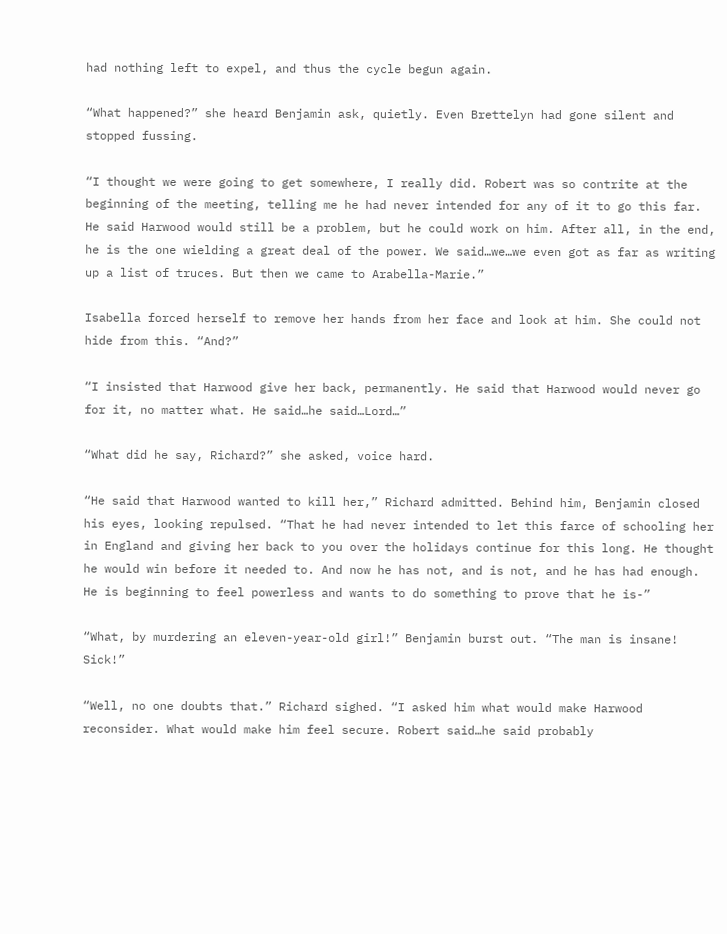had nothing left to expel, and thus the cycle begun again.

“What happened?” she heard Benjamin ask, quietly. Even Brettelyn had gone silent and stopped fussing.

“I thought we were going to get somewhere, I really did. Robert was so contrite at the beginning of the meeting, telling me he had never intended for any of it to go this far. He said Harwood would still be a problem, but he could work on him. After all, in the end, he is the one wielding a great deal of the power. We said…we…we even got as far as writing up a list of truces. But then we came to Arabella-Marie.”

Isabella forced herself to remove her hands from her face and look at him. She could not hide from this. “And?”

“I insisted that Harwood give her back, permanently. He said that Harwood would never go for it, no matter what. He said…he said…Lord…”

“What did he say, Richard?” she asked, voice hard.

“He said that Harwood wanted to kill her,” Richard admitted. Behind him, Benjamin closed his eyes, looking repulsed. “That he had never intended to let this farce of schooling her in England and giving her back to you over the holidays continue for this long. He thought he would win before it needed to. And now he has not, and is not, and he has had enough. He is beginning to feel powerless and wants to do something to prove that he is-”

“What, by murdering an eleven-year-old girl!” Benjamin burst out. “The man is insane! Sick!”

“Well, no one doubts that.” Richard sighed. “I asked him what would make Harwood reconsider. What would make him feel secure. Robert said…he said probably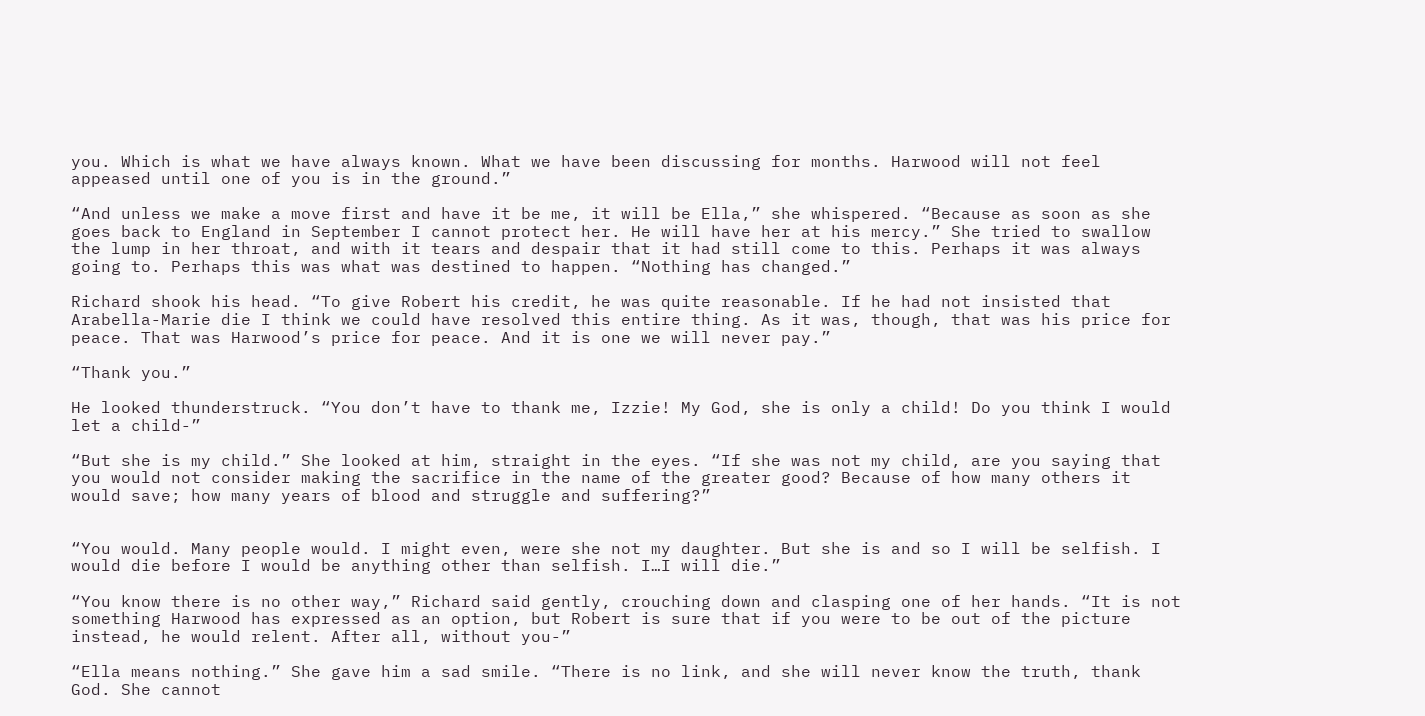you. Which is what we have always known. What we have been discussing for months. Harwood will not feel appeased until one of you is in the ground.”

“And unless we make a move first and have it be me, it will be Ella,” she whispered. “Because as soon as she goes back to England in September I cannot protect her. He will have her at his mercy.” She tried to swallow the lump in her throat, and with it tears and despair that it had still come to this. Perhaps it was always going to. Perhaps this was what was destined to happen. “Nothing has changed.”

Richard shook his head. “To give Robert his credit, he was quite reasonable. If he had not insisted that Arabella-Marie die I think we could have resolved this entire thing. As it was, though, that was his price for peace. That was Harwood’s price for peace. And it is one we will never pay.”

“Thank you.”

He looked thunderstruck. “You don’t have to thank me, Izzie! My God, she is only a child! Do you think I would let a child-”

“But she is my child.” She looked at him, straight in the eyes. “If she was not my child, are you saying that you would not consider making the sacrifice in the name of the greater good? Because of how many others it would save; how many years of blood and struggle and suffering?”


“You would. Many people would. I might even, were she not my daughter. But she is and so I will be selfish. I would die before I would be anything other than selfish. I…I will die.”

“You know there is no other way,” Richard said gently, crouching down and clasping one of her hands. “It is not something Harwood has expressed as an option, but Robert is sure that if you were to be out of the picture instead, he would relent. After all, without you-”

“Ella means nothing.” She gave him a sad smile. “There is no link, and she will never know the truth, thank God. She cannot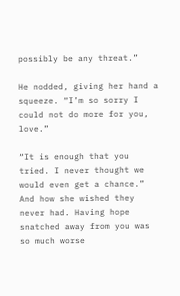possibly be any threat.”

He nodded, giving her hand a squeeze. “I’m so sorry I could not do more for you, love.”

“It is enough that you tried. I never thought we would even get a chance.” And how she wished they never had. Having hope snatched away from you was so much worse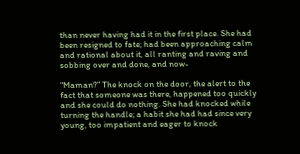than never having had it in the first place. She had been resigned to fate; had been approaching calm and rational about it, all ranting and raving and sobbing over and done, and now-

“Maman?” The knock on the door, the alert to the fact that someone was there, happened too quickly and she could do nothing. She had knocked while turning the handle; a habit she had had since very young, too impatient and eager to knock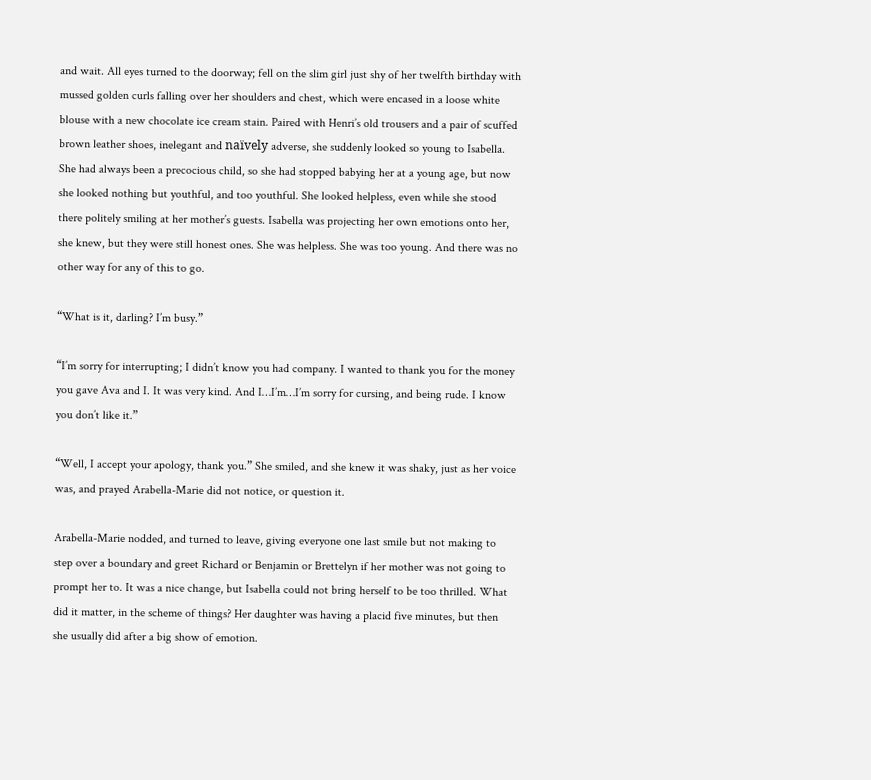and wait. All eyes turned to the doorway; fell on the slim girl just shy of her twelfth birthday with mussed golden curls falling over her shoulders and chest, which were encased in a loose white blouse with a new chocolate ice cream stain. Paired with Henri’s old trousers and a pair of scuffed brown leather shoes, inelegant and naïvely adverse, she suddenly looked so young to Isabella. She had always been a precocious child, so she had stopped babying her at a young age, but now she looked nothing but youthful, and too youthful. She looked helpless, even while she stood there politely smiling at her mother’s guests. Isabella was projecting her own emotions onto her, she knew, but they were still honest ones. She was helpless. She was too young. And there was no other way for any of this to go.

“What is it, darling? I’m busy.”

“I’m sorry for interrupting; I didn’t know you had company. I wanted to thank you for the money you gave Ava and I. It was very kind. And I…I’m…I’m sorry for cursing, and being rude. I know you don’t like it.”

“Well, I accept your apology, thank you.” She smiled, and she knew it was shaky, just as her voice was, and prayed Arabella-Marie did not notice, or question it.

Arabella-Marie nodded, and turned to leave, giving everyone one last smile but not making to step over a boundary and greet Richard or Benjamin or Brettelyn if her mother was not going to prompt her to. It was a nice change, but Isabella could not bring herself to be too thrilled. What did it matter, in the scheme of things? Her daughter was having a placid five minutes, but then she usually did after a big show of emotion.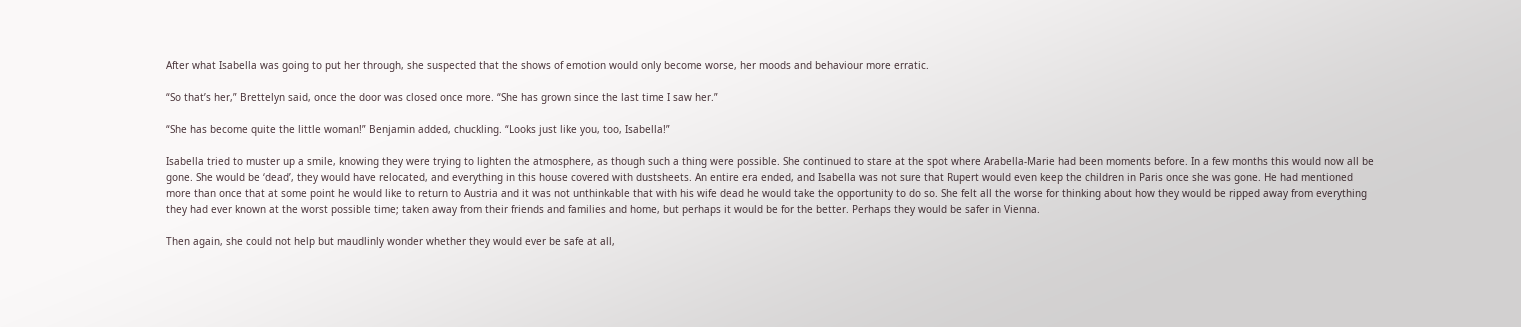After what Isabella was going to put her through, she suspected that the shows of emotion would only become worse, her moods and behaviour more erratic.

“So that’s her,” Brettelyn said, once the door was closed once more. “She has grown since the last time I saw her.”

“She has become quite the little woman!” Benjamin added, chuckling. “Looks just like you, too, Isabella!”

Isabella tried to muster up a smile, knowing they were trying to lighten the atmosphere, as though such a thing were possible. She continued to stare at the spot where Arabella-Marie had been moments before. In a few months this would now all be gone. She would be ‘dead’, they would have relocated, and everything in this house covered with dustsheets. An entire era ended, and Isabella was not sure that Rupert would even keep the children in Paris once she was gone. He had mentioned more than once that at some point he would like to return to Austria and it was not unthinkable that with his wife dead he would take the opportunity to do so. She felt all the worse for thinking about how they would be ripped away from everything they had ever known at the worst possible time; taken away from their friends and families and home, but perhaps it would be for the better. Perhaps they would be safer in Vienna.

Then again, she could not help but maudlinly wonder whether they would ever be safe at all,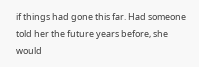if things had gone this far. Had someone told her the future years before, she would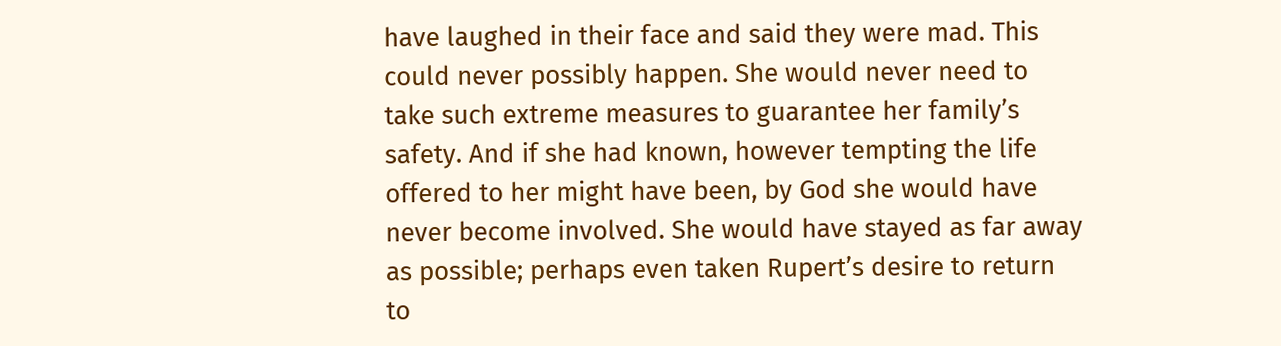have laughed in their face and said they were mad. This could never possibly happen. She would never need to take such extreme measures to guarantee her family’s safety. And if she had known, however tempting the life offered to her might have been, by God she would have never become involved. She would have stayed as far away as possible; perhaps even taken Rupert’s desire to return to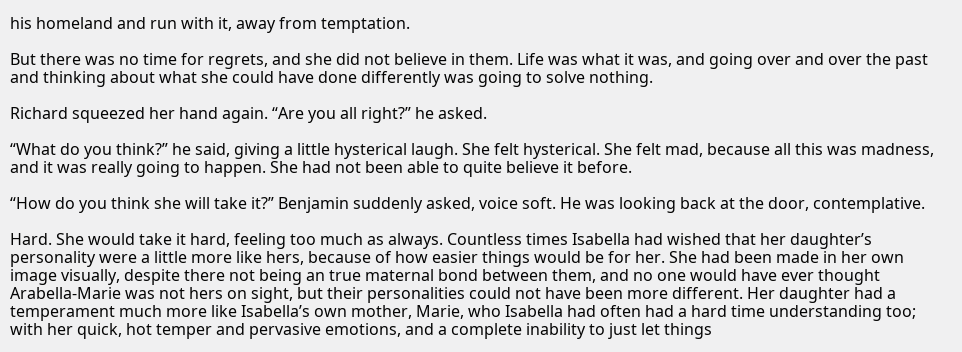his homeland and run with it, away from temptation.

But there was no time for regrets, and she did not believe in them. Life was what it was, and going over and over the past and thinking about what she could have done differently was going to solve nothing.

Richard squeezed her hand again. “Are you all right?” he asked.

“What do you think?” he said, giving a little hysterical laugh. She felt hysterical. She felt mad, because all this was madness, and it was really going to happen. She had not been able to quite believe it before.

“How do you think she will take it?” Benjamin suddenly asked, voice soft. He was looking back at the door, contemplative.

Hard. She would take it hard, feeling too much as always. Countless times Isabella had wished that her daughter’s personality were a little more like hers, because of how easier things would be for her. She had been made in her own image visually, despite there not being an true maternal bond between them, and no one would have ever thought Arabella-Marie was not hers on sight, but their personalities could not have been more different. Her daughter had a temperament much more like Isabella’s own mother, Marie, who Isabella had often had a hard time understanding too; with her quick, hot temper and pervasive emotions, and a complete inability to just let things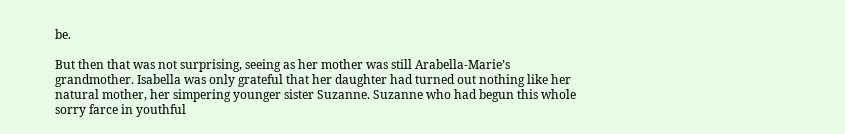be.

But then that was not surprising, seeing as her mother was still Arabella-Marie’s grandmother. Isabella was only grateful that her daughter had turned out nothing like her natural mother, her simpering younger sister Suzanne. Suzanne who had begun this whole sorry farce in youthful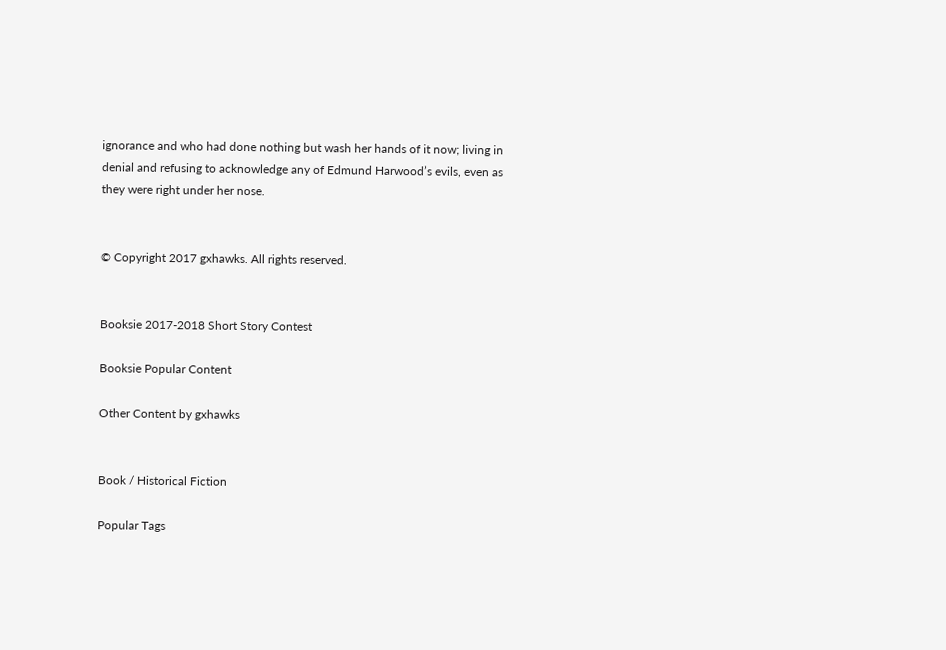ignorance and who had done nothing but wash her hands of it now; living in denial and refusing to acknowledge any of Edmund Harwood’s evils, even as they were right under her nose.


© Copyright 2017 gxhawks. All rights reserved.


Booksie 2017-2018 Short Story Contest

Booksie Popular Content

Other Content by gxhawks


Book / Historical Fiction

Popular Tags